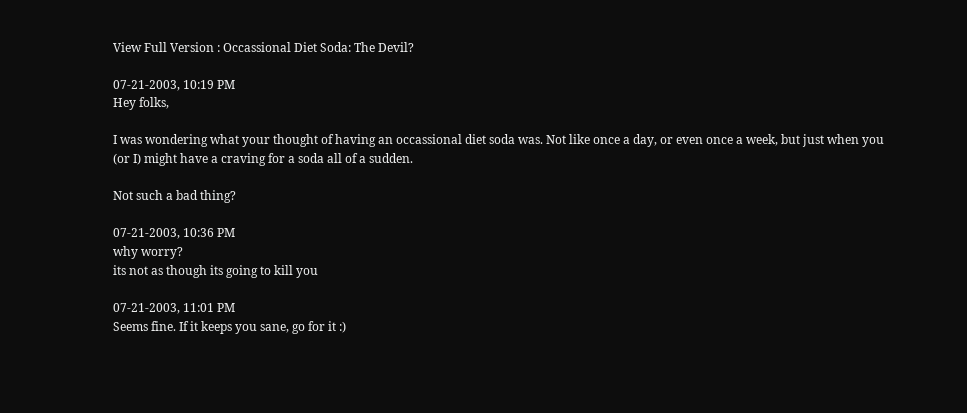View Full Version : Occassional Diet Soda: The Devil?

07-21-2003, 10:19 PM
Hey folks,

I was wondering what your thought of having an occassional diet soda was. Not like once a day, or even once a week, but just when you (or I) might have a craving for a soda all of a sudden.

Not such a bad thing?

07-21-2003, 10:36 PM
why worry?
its not as though its going to kill you

07-21-2003, 11:01 PM
Seems fine. If it keeps you sane, go for it :)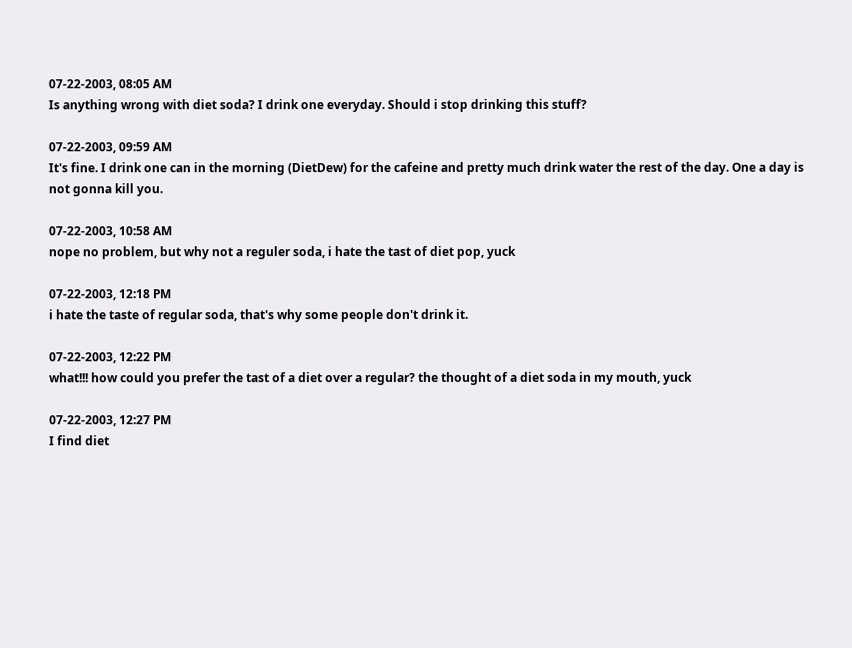07-22-2003, 08:05 AM
Is anything wrong with diet soda? I drink one everyday. Should i stop drinking this stuff?

07-22-2003, 09:59 AM
It's fine. I drink one can in the morning (DietDew) for the cafeine and pretty much drink water the rest of the day. One a day is not gonna kill you.

07-22-2003, 10:58 AM
nope no problem, but why not a reguler soda, i hate the tast of diet pop, yuck

07-22-2003, 12:18 PM
i hate the taste of regular soda, that's why some people don't drink it.

07-22-2003, 12:22 PM
what!!! how could you prefer the tast of a diet over a regular? the thought of a diet soda in my mouth, yuck

07-22-2003, 12:27 PM
I find diet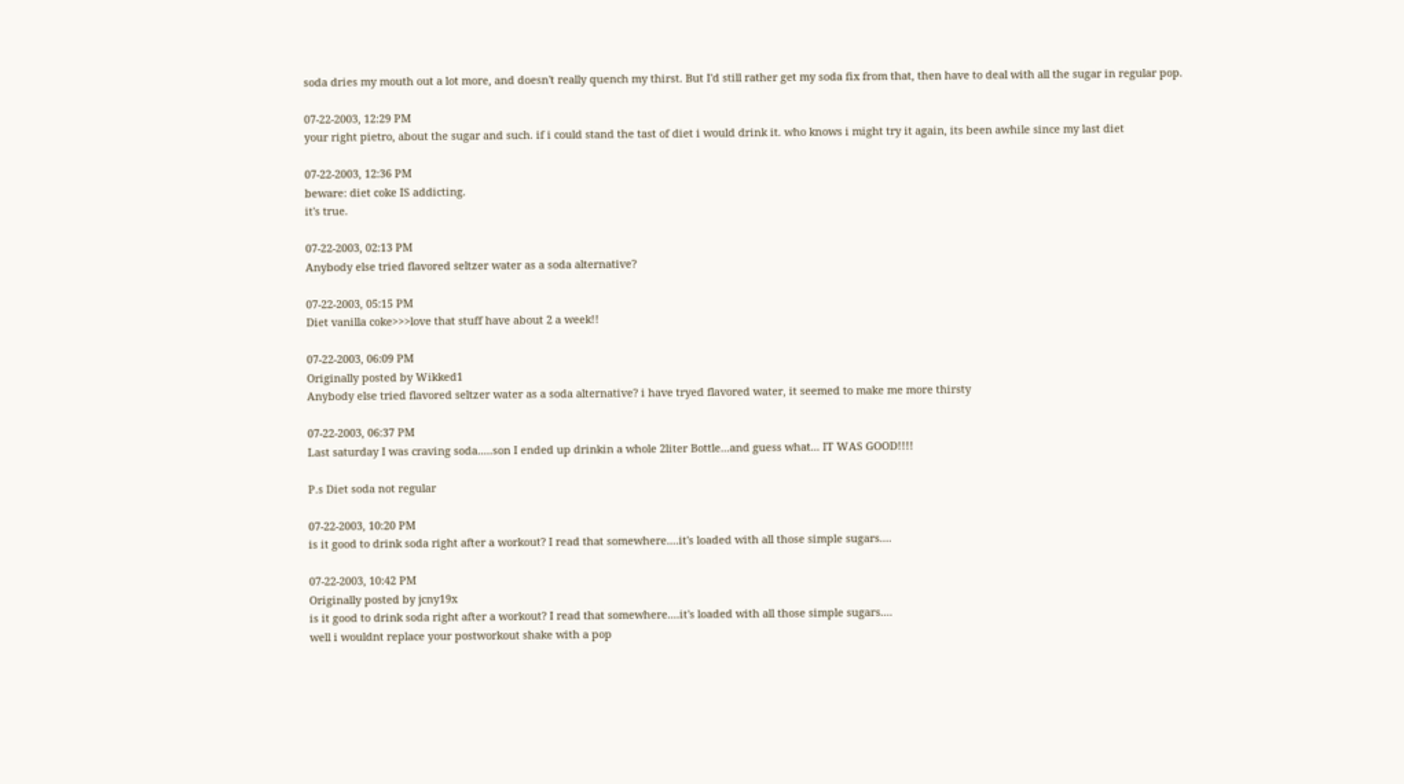soda dries my mouth out a lot more, and doesn't really quench my thirst. But I'd still rather get my soda fix from that, then have to deal with all the sugar in regular pop.

07-22-2003, 12:29 PM
your right pietro, about the sugar and such. if i could stand the tast of diet i would drink it. who knows i might try it again, its been awhile since my last diet

07-22-2003, 12:36 PM
beware: diet coke IS addicting.
it's true.

07-22-2003, 02:13 PM
Anybody else tried flavored seltzer water as a soda alternative?

07-22-2003, 05:15 PM
Diet vanilla coke>>>love that stuff have about 2 a week!!

07-22-2003, 06:09 PM
Originally posted by Wikked1
Anybody else tried flavored seltzer water as a soda alternative? i have tryed flavored water, it seemed to make me more thirsty

07-22-2003, 06:37 PM
Last saturday I was craving soda.....son I ended up drinkin a whole 2liter Bottle...and guess what... IT WAS GOOD!!!!

P.s Diet soda not regular

07-22-2003, 10:20 PM
is it good to drink soda right after a workout? I read that somewhere....it's loaded with all those simple sugars....

07-22-2003, 10:42 PM
Originally posted by jcny19x
is it good to drink soda right after a workout? I read that somewhere....it's loaded with all those simple sugars....
well i wouldnt replace your postworkout shake with a pop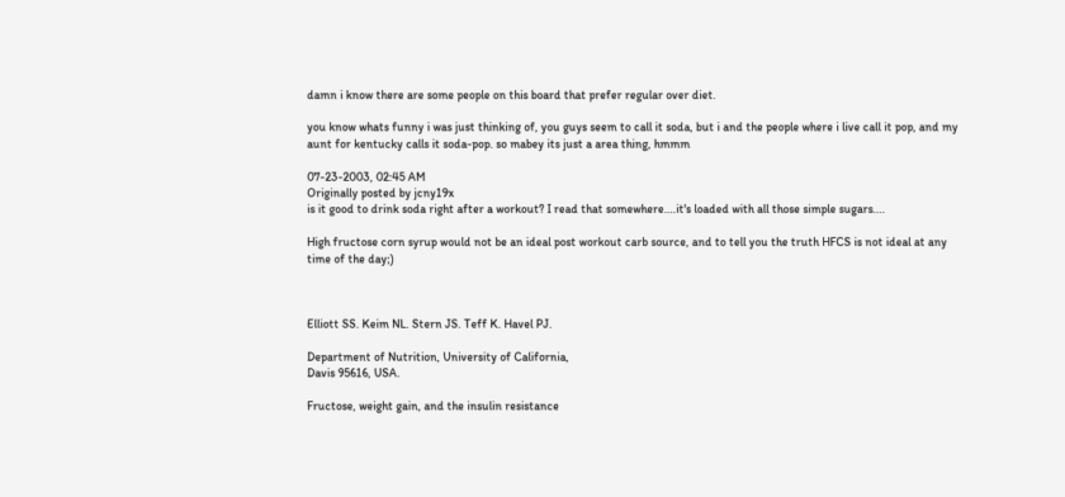damn i know there are some people on this board that prefer regular over diet.

you know whats funny i was just thinking of, you guys seem to call it soda, but i and the people where i live call it pop, and my aunt for kentucky calls it soda-pop. so mabey its just a area thing, hmmm

07-23-2003, 02:45 AM
Originally posted by jcny19x
is it good to drink soda right after a workout? I read that somewhere....it's loaded with all those simple sugars....

High fructose corn syrup would not be an ideal post workout carb source, and to tell you the truth HFCS is not ideal at any time of the day;)



Elliott SS. Keim NL. Stern JS. Teff K. Havel PJ.

Department of Nutrition, University of California,
Davis 95616, USA.

Fructose, weight gain, and the insulin resistance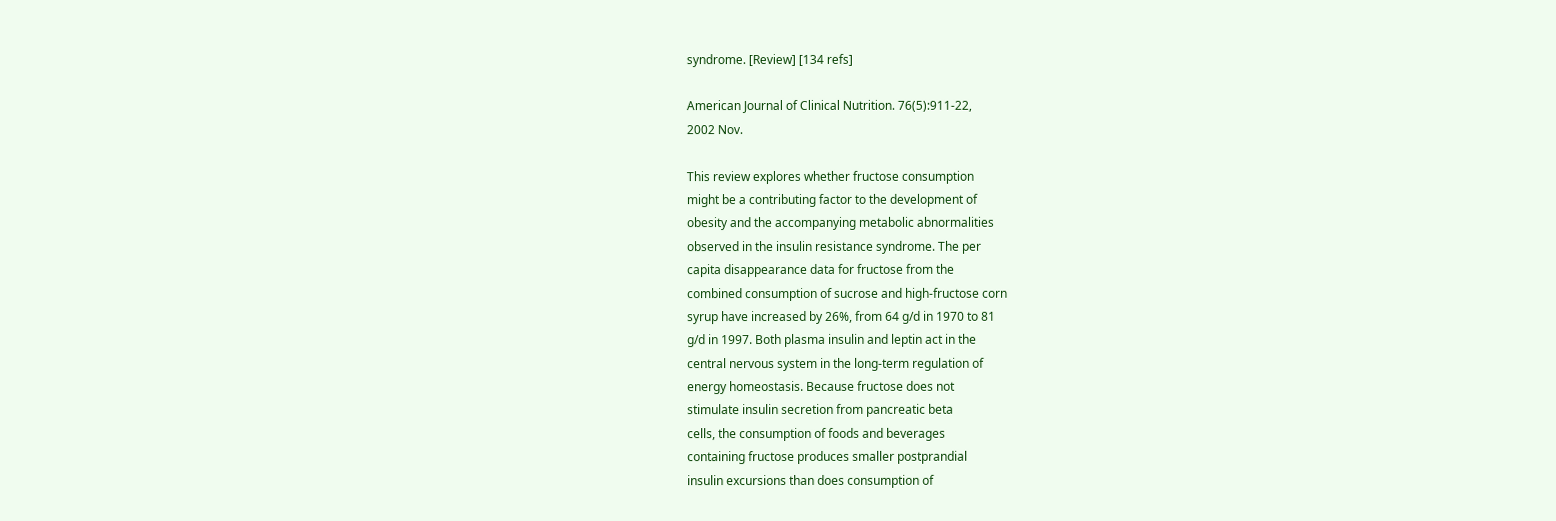syndrome. [Review] [134 refs]

American Journal of Clinical Nutrition. 76(5):911-22,
2002 Nov.

This review explores whether fructose consumption
might be a contributing factor to the development of
obesity and the accompanying metabolic abnormalities
observed in the insulin resistance syndrome. The per
capita disappearance data for fructose from the
combined consumption of sucrose and high-fructose corn
syrup have increased by 26%, from 64 g/d in 1970 to 81
g/d in 1997. Both plasma insulin and leptin act in the
central nervous system in the long-term regulation of
energy homeostasis. Because fructose does not
stimulate insulin secretion from pancreatic beta
cells, the consumption of foods and beverages
containing fructose produces smaller postprandial
insulin excursions than does consumption of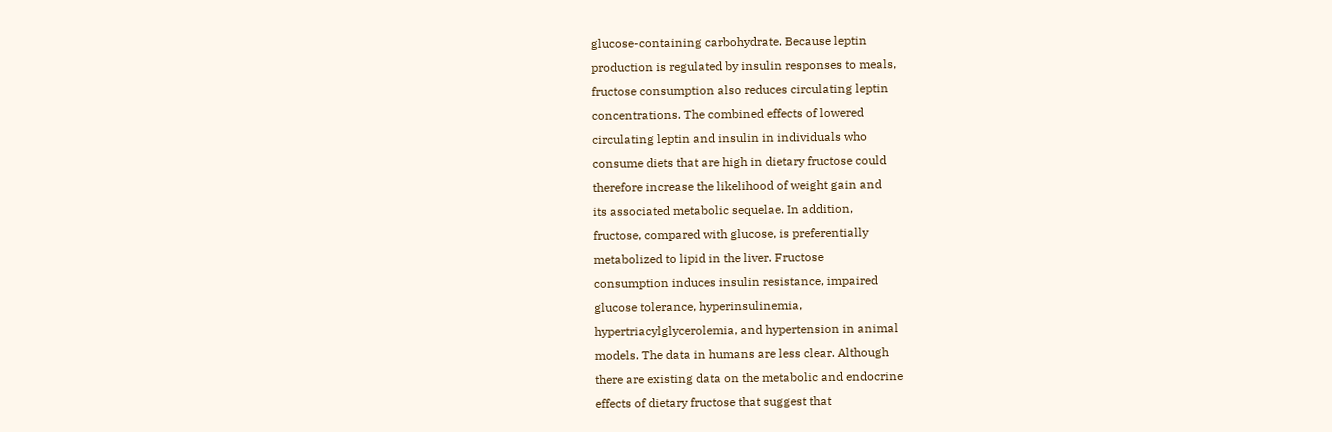glucose-containing carbohydrate. Because leptin
production is regulated by insulin responses to meals,
fructose consumption also reduces circulating leptin
concentrations. The combined effects of lowered
circulating leptin and insulin in individuals who
consume diets that are high in dietary fructose could
therefore increase the likelihood of weight gain and
its associated metabolic sequelae. In addition,
fructose, compared with glucose, is preferentially
metabolized to lipid in the liver. Fructose
consumption induces insulin resistance, impaired
glucose tolerance, hyperinsulinemia,
hypertriacylglycerolemia, and hypertension in animal
models. The data in humans are less clear. Although
there are existing data on the metabolic and endocrine
effects of dietary fructose that suggest that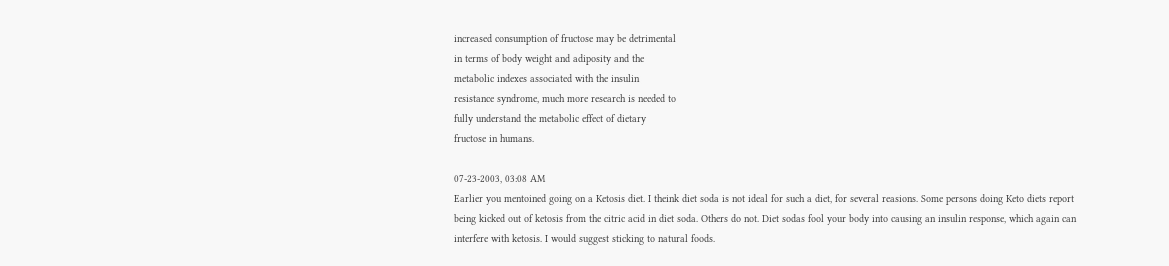increased consumption of fructose may be detrimental
in terms of body weight and adiposity and the
metabolic indexes associated with the insulin
resistance syndrome, much more research is needed to
fully understand the metabolic effect of dietary
fructose in humans.

07-23-2003, 03:08 AM
Earlier you mentoined going on a Ketosis diet. I theink diet soda is not ideal for such a diet, for several reasions. Some persons doing Keto diets report being kicked out of ketosis from the citric acid in diet soda. Others do not. Diet sodas fool your body into causing an insulin response, which again can interfere with ketosis. I would suggest sticking to natural foods.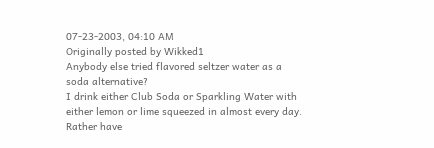07-23-2003, 04:10 AM
Originally posted by Wikked1
Anybody else tried flavored seltzer water as a soda alternative?
I drink either Club Soda or Sparkling Water with either lemon or lime squeezed in almost every day. Rather have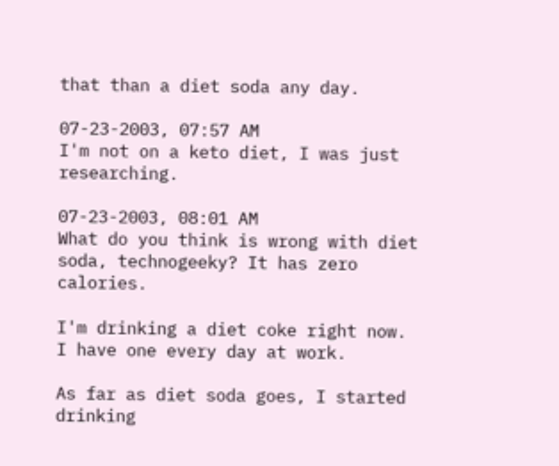that than a diet soda any day.

07-23-2003, 07:57 AM
I'm not on a keto diet, I was just researching.

07-23-2003, 08:01 AM
What do you think is wrong with diet soda, technogeeky? It has zero calories.

I'm drinking a diet coke right now. I have one every day at work.

As far as diet soda goes, I started drinking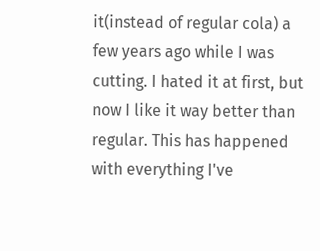it(instead of regular cola) a few years ago while I was cutting. I hated it at first, but now I like it way better than regular. This has happened with everything I've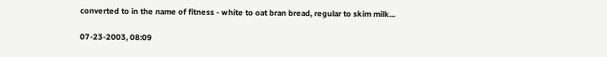converted to in the name of fitness - white to oat bran bread, regular to skim milk...

07-23-2003, 08:09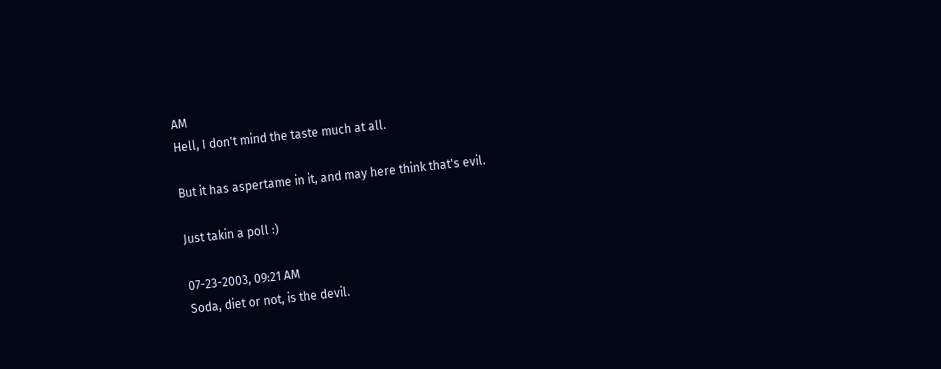AM
Hell, I don't mind the taste much at all.

But it has aspertame in it, and may here think that's evil.

Just takin a poll :)

07-23-2003, 09:21 AM
Soda, diet or not, is the devil.